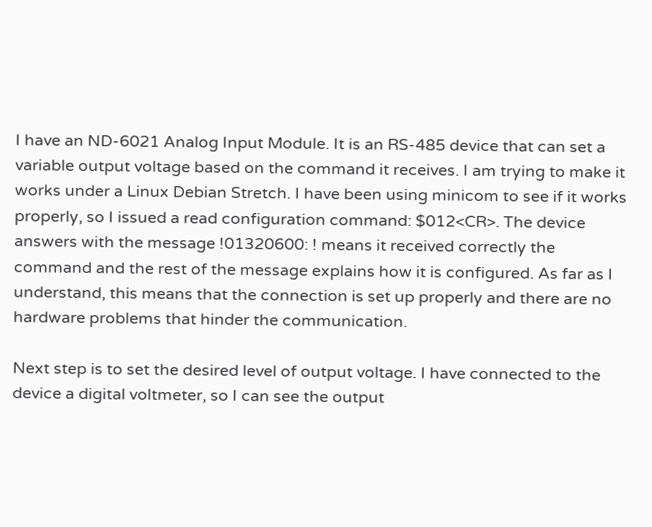I have an ND-6021 Analog Input Module. It is an RS-485 device that can set a variable output voltage based on the command it receives. I am trying to make it works under a Linux Debian Stretch. I have been using minicom to see if it works properly, so I issued a read configuration command: $012<CR>. The device answers with the message !01320600: ! means it received correctly the command and the rest of the message explains how it is configured. As far as I understand, this means that the connection is set up properly and there are no hardware problems that hinder the communication.

Next step is to set the desired level of output voltage. I have connected to the device a digital voltmeter, so I can see the output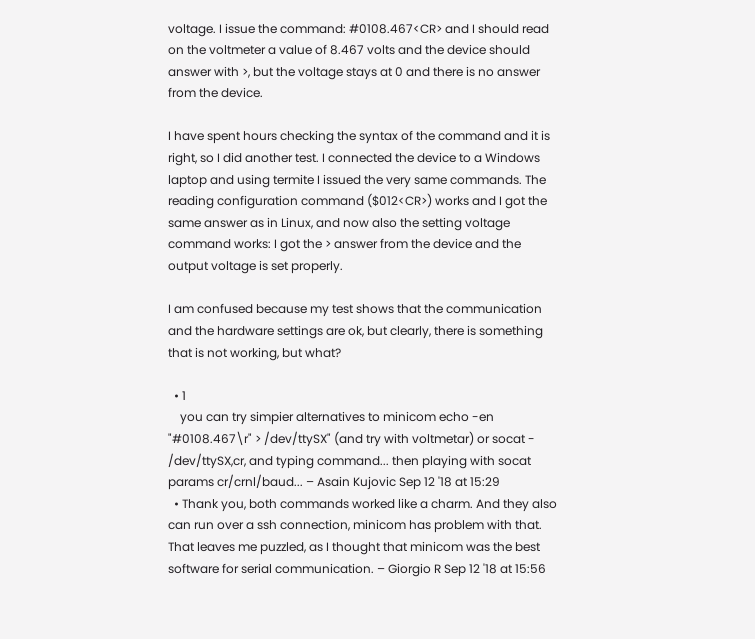voltage. I issue the command: #0108.467<CR> and I should read on the voltmeter a value of 8.467 volts and the device should answer with >, but the voltage stays at 0 and there is no answer from the device.

I have spent hours checking the syntax of the command and it is right, so I did another test. I connected the device to a Windows laptop and using termite I issued the very same commands. The reading configuration command ($012<CR>) works and I got the same answer as in Linux, and now also the setting voltage command works: I got the > answer from the device and the output voltage is set properly.

I am confused because my test shows that the communication and the hardware settings are ok, but clearly, there is something that is not working, but what?

  • 1
    you can try simpier alternatives to minicom echo -en "#0108.467\r" > /dev/ttySX" (and try with voltmetar) or socat - /dev/ttySX,cr, and typing command... then playing with socat params cr/crnl/baud... – Asain Kujovic Sep 12 '18 at 15:29
  • Thank you, both commands worked like a charm. And they also can run over a ssh connection, minicom has problem with that. That leaves me puzzled, as I thought that minicom was the best software for serial communication. – Giorgio R Sep 12 '18 at 15:56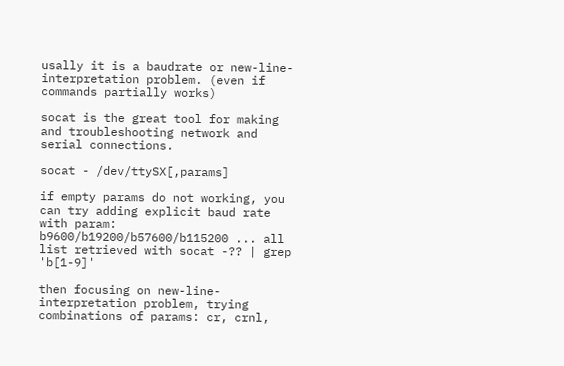usally it is a baudrate or new-line-interpretation problem. (even if commands partially works)

socat is the great tool for making and troubleshooting network and serial connections.

socat - /dev/ttySX[,params]

if empty params do not working, you can try adding explicit baud rate with param: b9600/b19200/b57600/b115200 ... all list retrieved with socat -?? | grep 'b[1-9]'

then focusing on new-line-interpretation problem, trying combinations of params: cr, crnl,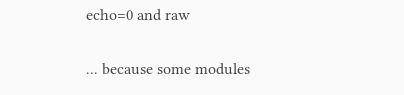echo=0 and raw

... because some modules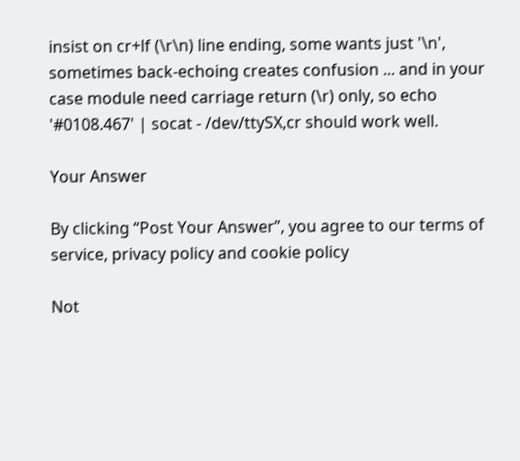insist on cr+lf (\r\n) line ending, some wants just '\n', sometimes back-echoing creates confusion ... and in your case module need carriage return (\r) only, so echo '#0108.467' | socat - /dev/ttySX,cr should work well.

Your Answer

By clicking “Post Your Answer”, you agree to our terms of service, privacy policy and cookie policy

Not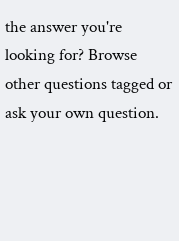the answer you're looking for? Browse other questions tagged or ask your own question.